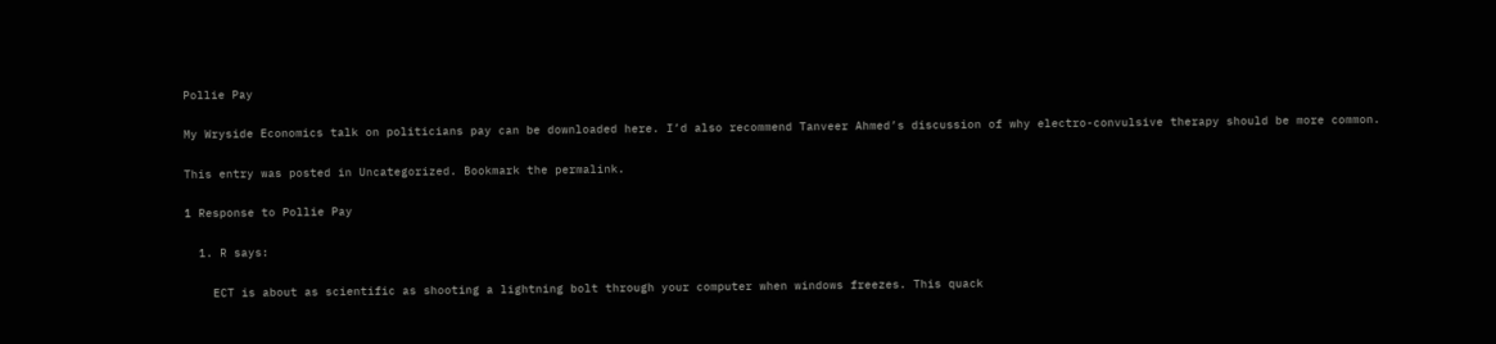Pollie Pay

My Wryside Economics talk on politicians pay can be downloaded here. I’d also recommend Tanveer Ahmed’s discussion of why electro-convulsive therapy should be more common.

This entry was posted in Uncategorized. Bookmark the permalink.

1 Response to Pollie Pay

  1. R says:

    ECT is about as scientific as shooting a lightning bolt through your computer when windows freezes. This quack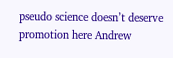pseudo science doesn’t deserve promotion here Andrew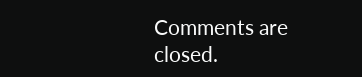Comments are closed.